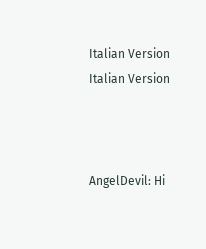Italian Version
Italian Version



AngelDevil: Hi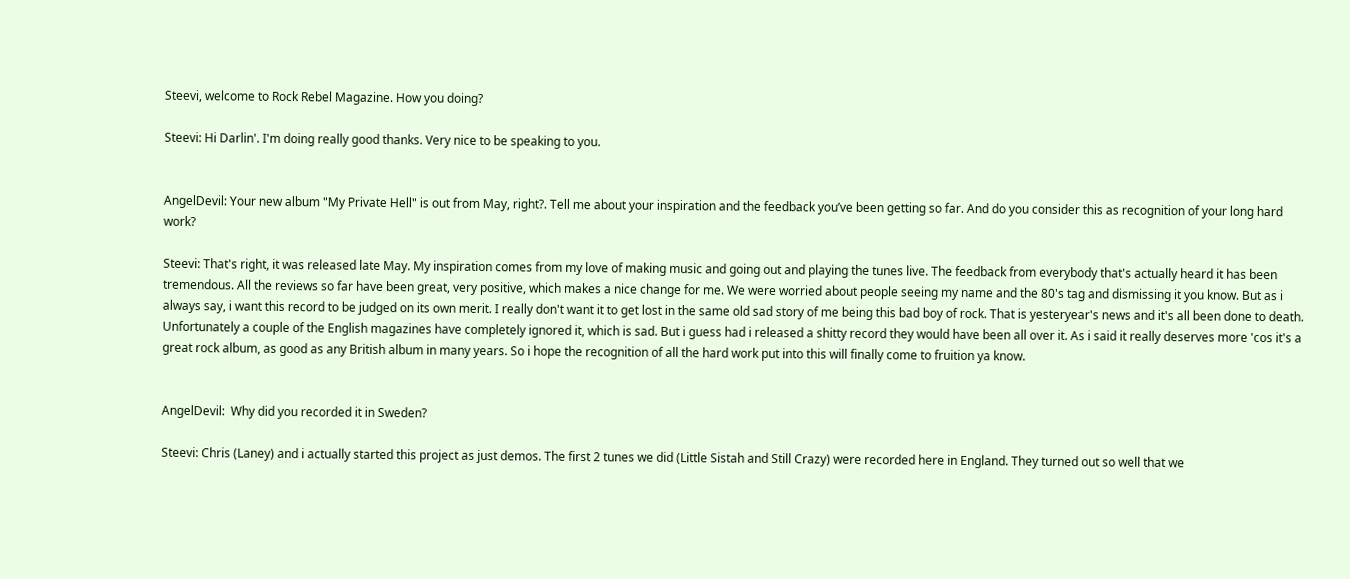Steevi, welcome to Rock Rebel Magazine. How you doing?

Steevi: Hi Darlin'. I'm doing really good thanks. Very nice to be speaking to you.


AngelDevil: Your new album "My Private Hell" is out from May, right?. Tell me about your inspiration and the feedback you’ve been getting so far. And do you consider this as recognition of your long hard work?

Steevi: That's right, it was released late May. My inspiration comes from my love of making music and going out and playing the tunes live. The feedback from everybody that's actually heard it has been tremendous. All the reviews so far have been great, very positive, which makes a nice change for me. We were worried about people seeing my name and the 80's tag and dismissing it you know. But as i always say, i want this record to be judged on its own merit. I really don't want it to get lost in the same old sad story of me being this bad boy of rock. That is yesteryear's news and it's all been done to death. Unfortunately a couple of the English magazines have completely ignored it, which is sad. But i guess had i released a shitty record they would have been all over it. As i said it really deserves more 'cos it's a great rock album, as good as any British album in many years. So i hope the recognition of all the hard work put into this will finally come to fruition ya know.


AngelDevil:  Why did you recorded it in Sweden?

Steevi: Chris (Laney) and i actually started this project as just demos. The first 2 tunes we did (Little Sistah and Still Crazy) were recorded here in England. They turned out so well that we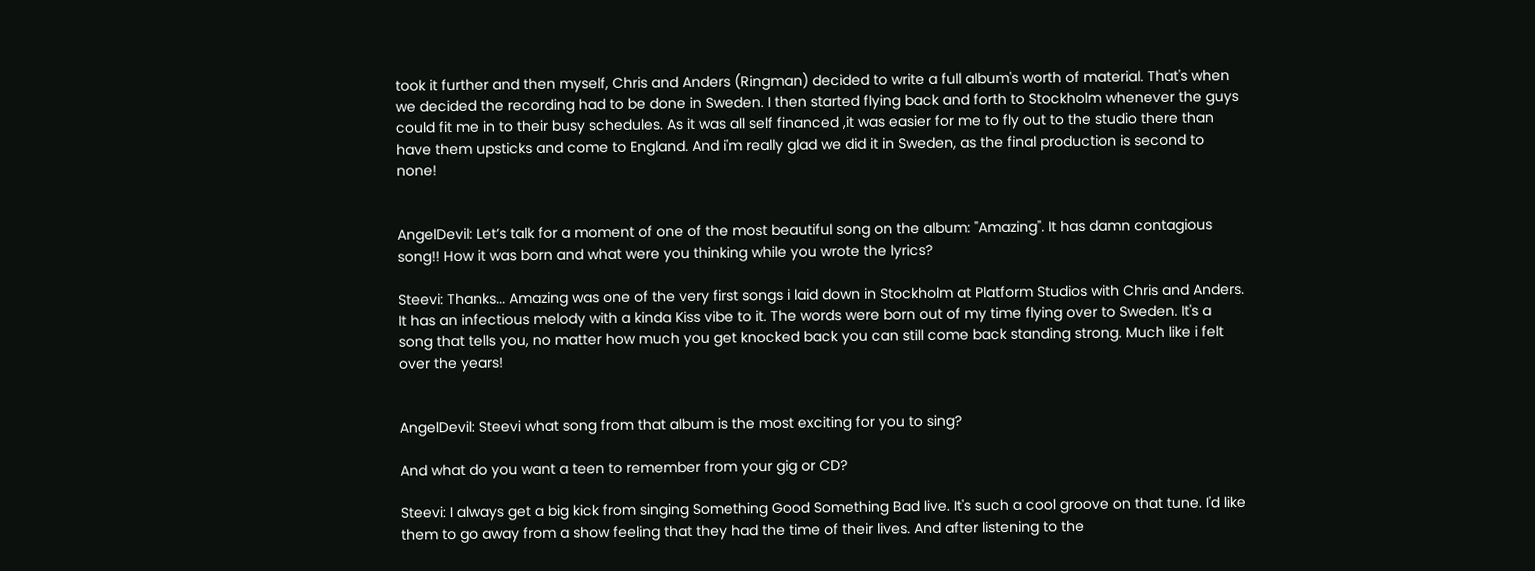took it further and then myself, Chris and Anders (Ringman) decided to write a full album's worth of material. That's when we decided the recording had to be done in Sweden. I then started flying back and forth to Stockholm whenever the guys could fit me in to their busy schedules. As it was all self financed ,it was easier for me to fly out to the studio there than have them upsticks and come to England. And i'm really glad we did it in Sweden, as the final production is second to none!


AngelDevil: Let’s talk for a moment of one of the most beautiful song on the album: "Amazing". It has damn contagious song!! How it was born and what were you thinking while you wrote the lyrics?

Steevi: Thanks... Amazing was one of the very first songs i laid down in Stockholm at Platform Studios with Chris and Anders. It has an infectious melody with a kinda Kiss vibe to it. The words were born out of my time flying over to Sweden. It's a song that tells you, no matter how much you get knocked back you can still come back standing strong. Much like i felt over the years!


AngelDevil: Steevi what song from that album is the most exciting for you to sing?

And what do you want a teen to remember from your gig or CD?

Steevi: I always get a big kick from singing Something Good Something Bad live. It's such a cool groove on that tune. I'd like them to go away from a show feeling that they had the time of their lives. And after listening to the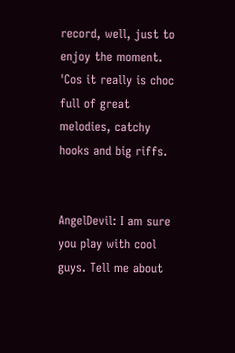record, well, just to enjoy the moment. 'Cos it really is choc full of great melodies, catchy hooks and big riffs.


AngelDevil: I am sure you play with cool guys. Tell me about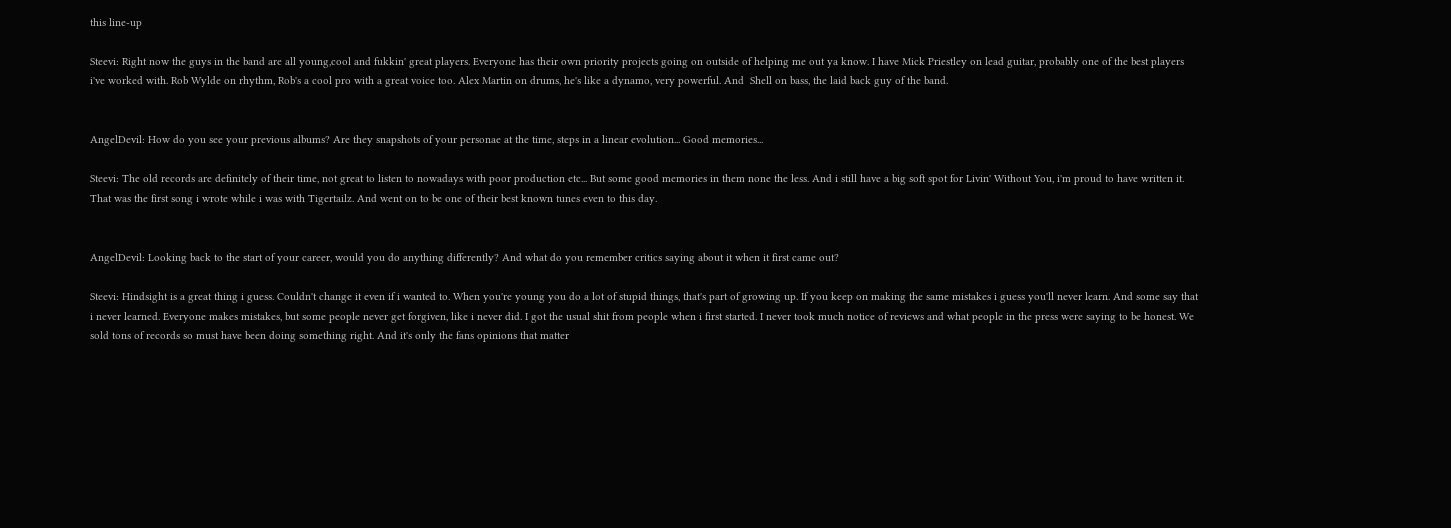this line-up

Steevi: Right now the guys in the band are all young,cool and fukkin' great players. Everyone has their own priority projects going on outside of helping me out ya know. I have Mick Priestley on lead guitar, probably one of the best players i've worked with. Rob Wylde on rhythm, Rob's a cool pro with a great voice too. Alex Martin on drums, he's like a dynamo, very powerful. And  Shell on bass, the laid back guy of the band.


AngelDevil: How do you see your previous albums? Are they snapshots of your personae at the time, steps in a linear evolution... Good memories...

Steevi: The old records are definitely of their time, not great to listen to nowadays with poor production etc... But some good memories in them none the less. And i still have a big soft spot for Livin' Without You, i'm proud to have written it. That was the first song i wrote while i was with Tigertailz. And went on to be one of their best known tunes even to this day.


AngelDevil: Looking back to the start of your career, would you do anything differently? And what do you remember critics saying about it when it first came out?

Steevi: Hindsight is a great thing i guess. Couldn't change it even if i wanted to. When you're young you do a lot of stupid things, that's part of growing up. If you keep on making the same mistakes i guess you'll never learn. And some say that i never learned. Everyone makes mistakes, but some people never get forgiven, like i never did. I got the usual shit from people when i first started. I never took much notice of reviews and what people in the press were saying to be honest. We sold tons of records so must have been doing something right. And it's only the fans opinions that matter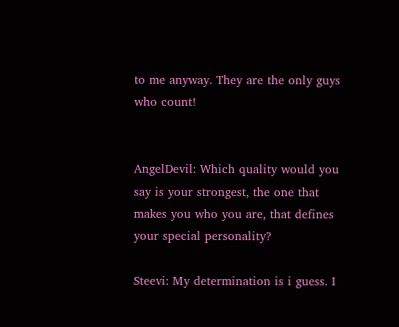to me anyway. They are the only guys who count!


AngelDevil: Which quality would you say is your strongest, the one that makes you who you are, that defines your special personality?

Steevi: My determination is i guess. I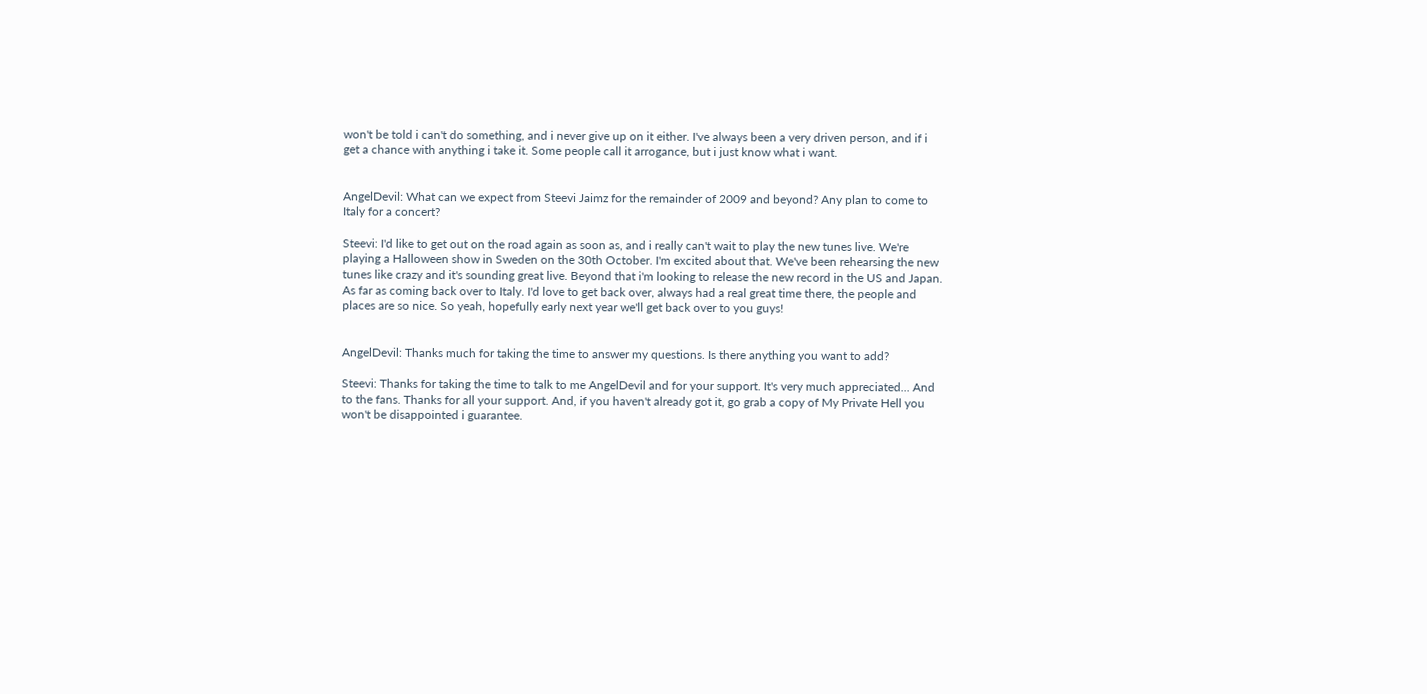won't be told i can't do something, and i never give up on it either. I've always been a very driven person, and if i get a chance with anything i take it. Some people call it arrogance, but i just know what i want.


AngelDevil: What can we expect from Steevi Jaimz for the remainder of 2009 and beyond? Any plan to come to Italy for a concert?

Steevi: I'd like to get out on the road again as soon as, and i really can't wait to play the new tunes live. We're playing a Halloween show in Sweden on the 30th October. I'm excited about that. We've been rehearsing the new tunes like crazy and it's sounding great live. Beyond that i'm looking to release the new record in the US and Japan. As far as coming back over to Italy. I'd love to get back over, always had a real great time there, the people and places are so nice. So yeah, hopefully early next year we'll get back over to you guys!


AngelDevil: Thanks much for taking the time to answer my questions. Is there anything you want to add?

Steevi: Thanks for taking the time to talk to me AngelDevil and for your support. It's very much appreciated... And to the fans. Thanks for all your support. And, if you haven't already got it, go grab a copy of My Private Hell you won't be disappointed i guarantee.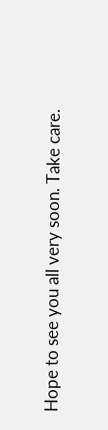Hope to see you all very soon. Take care.